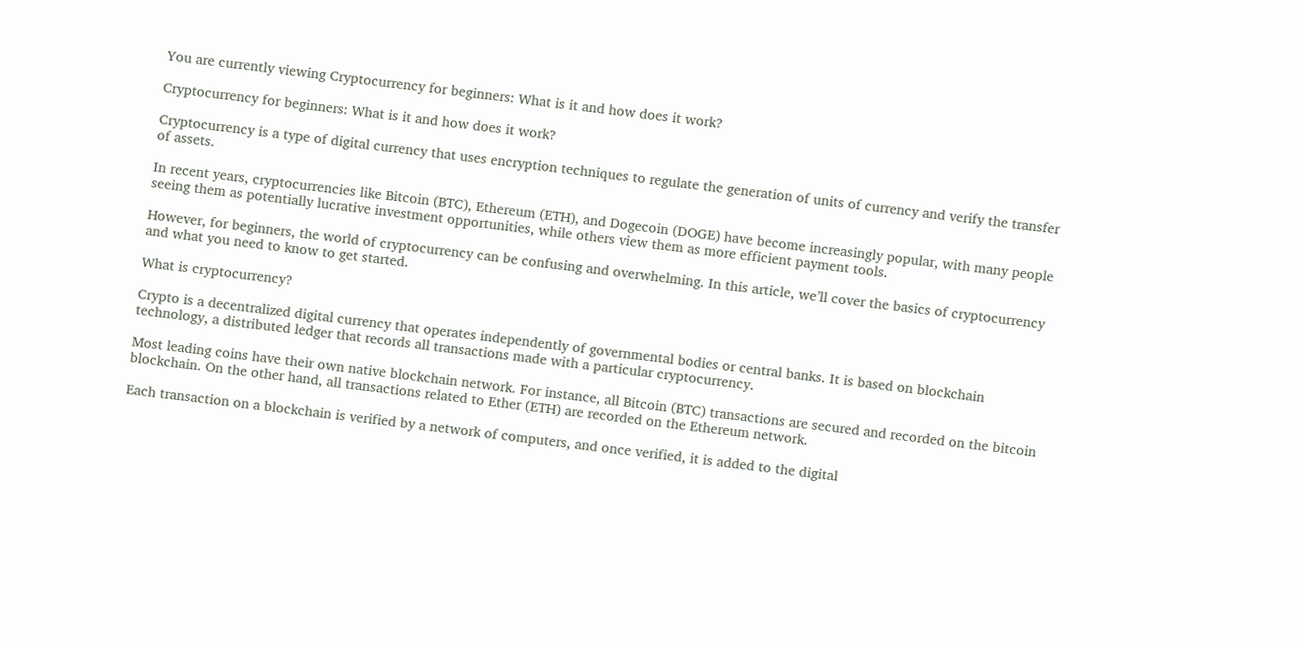You are currently viewing Cryptocurrency for beginners: What is it and how does it work?

Cryptocurrency for beginners: What is it and how does it work?

Cryptocurrency is a type of digital currency that uses encryption techniques to regulate the generation of units of currency and verify the transfer of assets.

In recent years, cryptocurrencies like Bitcoin (BTC), Ethereum (ETH), and Dogecoin (DOGE) have become increasingly popular, with many people seeing them as potentially lucrative investment opportunities, while others view them as more efficient payment tools.

However, for beginners, the world of cryptocurrency can be confusing and overwhelming. In this article, we’ll cover the basics of cryptocurrency and what you need to know to get started.

What is cryptocurrency?

Crypto is a decentralized digital currency that operates independently of governmental bodies or central banks. It is based on blockchain technology, a distributed ledger that records all transactions made with a particular cryptocurrency.

Most leading coins have their own native blockchain network. For instance, all Bitcoin (BTC) transactions are secured and recorded on the bitcoin blockchain. On the other hand, all transactions related to Ether (ETH) are recorded on the Ethereum network.

Each transaction on a blockchain is verified by a network of computers, and once verified, it is added to the digital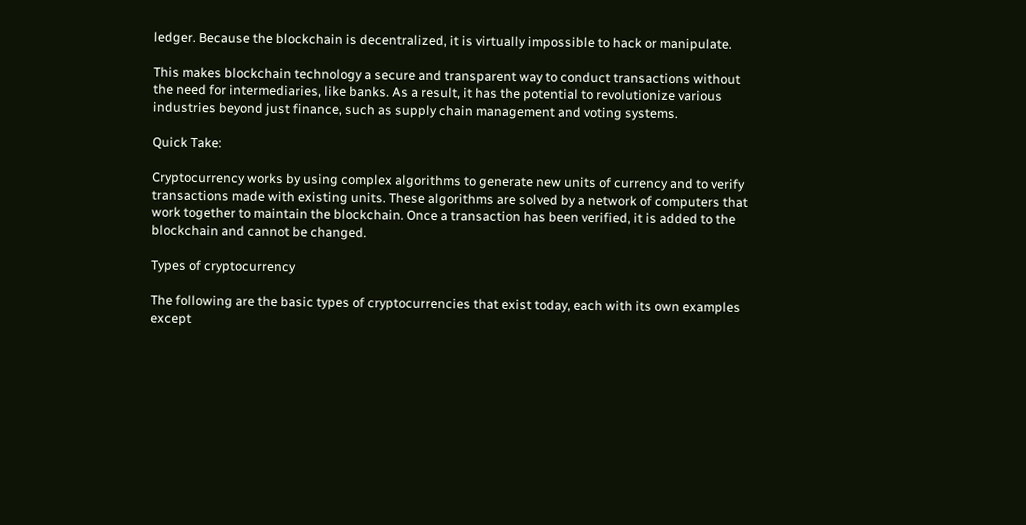ledger. Because the blockchain is decentralized, it is virtually impossible to hack or manipulate.

This makes blockchain technology a secure and transparent way to conduct transactions without the need for intermediaries, like banks. As a result, it has the potential to revolutionize various industries beyond just finance, such as supply chain management and voting systems.

Quick Take:

Cryptocurrency works by using complex algorithms to generate new units of currency and to verify transactions made with existing units. These algorithms are solved by a network of computers that work together to maintain the blockchain. Once a transaction has been verified, it is added to the blockchain and cannot be changed.

Types of cryptocurrency

The following are the basic types of cryptocurrencies that exist today, each with its own examples except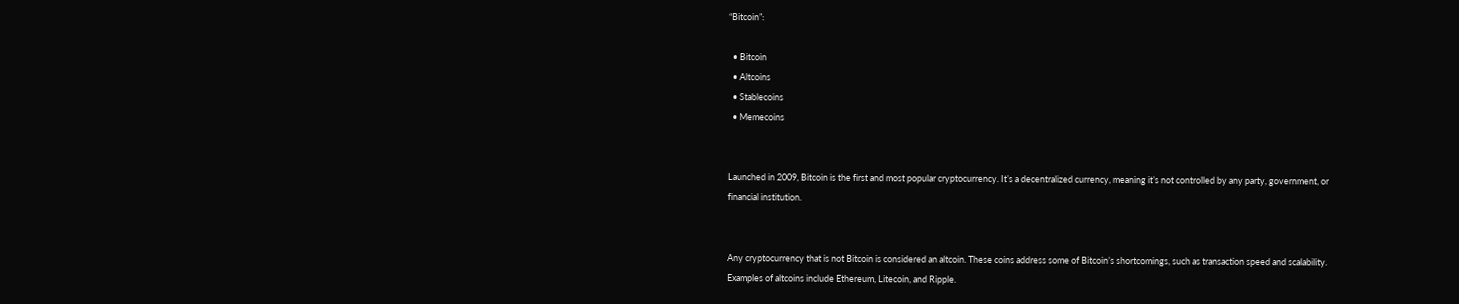“Bitcoin”:

  • Bitcoin
  • Altcoins
  • Stablecoins
  • Memecoins


Launched in 2009, Bitcoin is the first and most popular cryptocurrency. It’s a decentralized currency, meaning it’s not controlled by any party, government, or financial institution.


Any cryptocurrency that is not Bitcoin is considered an altcoin. These coins address some of Bitcoin’s shortcomings, such as transaction speed and scalability. Examples of altcoins include Ethereum, Litecoin, and Ripple.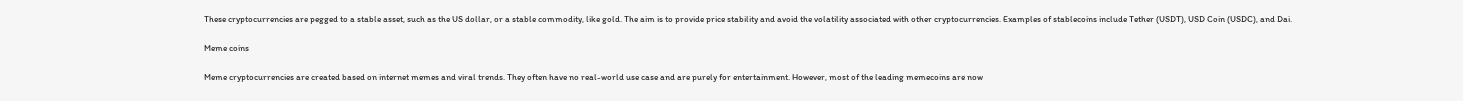These cryptocurrencies are pegged to a stable asset, such as the US dollar, or a stable commodity, like gold. The aim is to provide price stability and avoid the volatility associated with other cryptocurrencies. Examples of stablecoins include Tether (USDT), USD Coin (USDC), and Dai.

Meme coins

Meme cryptocurrencies are created based on internet memes and viral trends. They often have no real-world use case and are purely for entertainment. However, most of the leading memecoins are now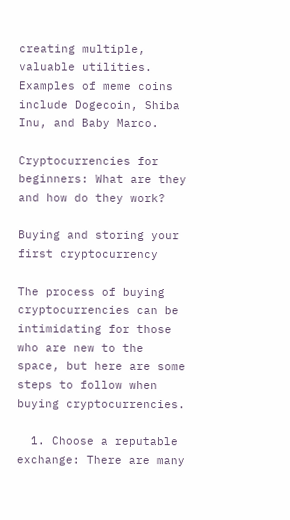creating multiple, valuable utilities. Examples of meme coins include Dogecoin, Shiba Inu, and Baby Marco.

Cryptocurrencies for beginners: What are they and how do they work?

Buying and storing your first cryptocurrency

The process of buying cryptocurrencies can be intimidating for those who are new to the space, but here are some steps to follow when buying cryptocurrencies.

  1. Choose a reputable exchange: There are many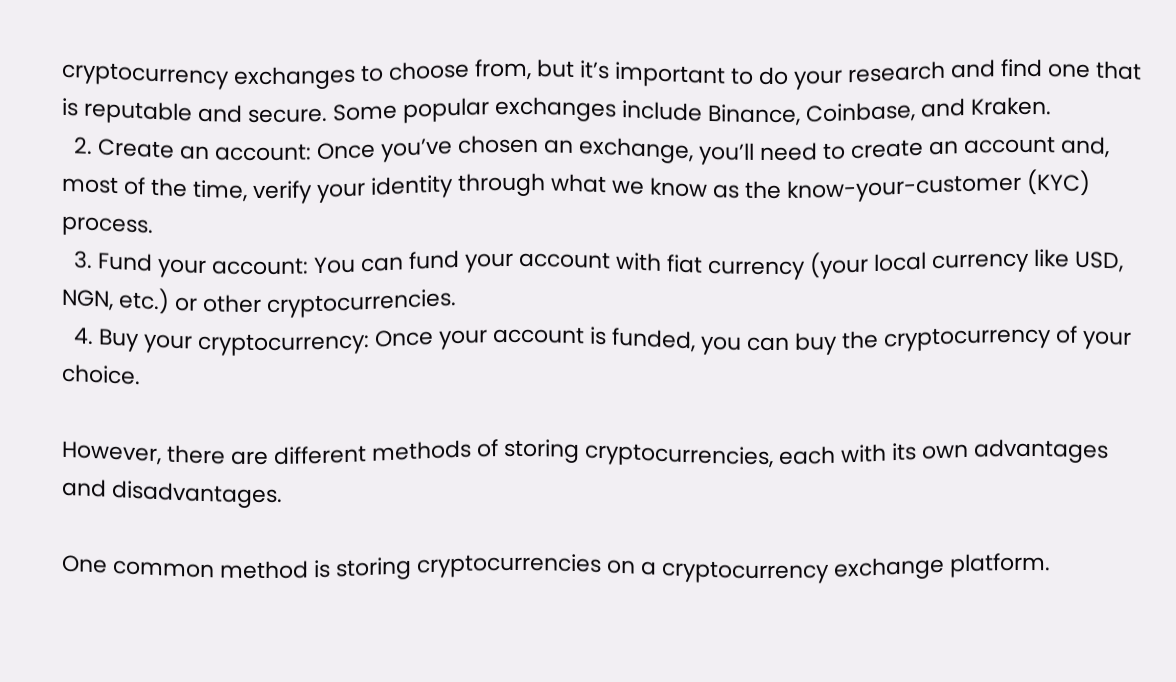cryptocurrency exchanges to choose from, but it’s important to do your research and find one that is reputable and secure. Some popular exchanges include Binance, Coinbase, and Kraken.
  2. Create an account: Once you’ve chosen an exchange, you’ll need to create an account and, most of the time, verify your identity through what we know as the know-your-customer (KYC) process.
  3. Fund your account: You can fund your account with fiat currency (your local currency like USD, NGN, etc.) or other cryptocurrencies.
  4. Buy your cryptocurrency: Once your account is funded, you can buy the cryptocurrency of your choice.

However, there are different methods of storing cryptocurrencies, each with its own advantages and disadvantages.

One common method is storing cryptocurrencies on a cryptocurrency exchange platform.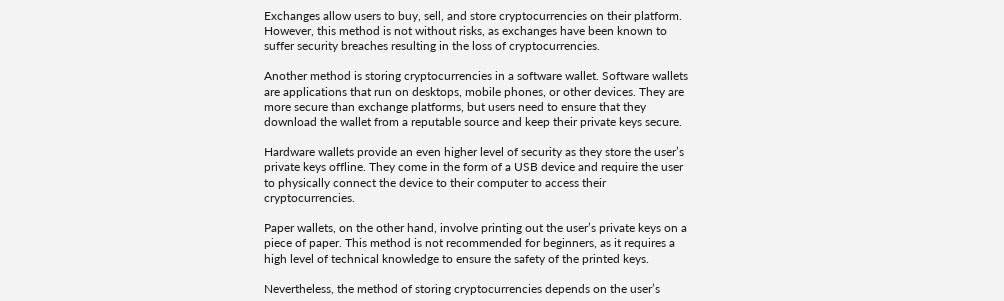Exchanges allow users to buy, sell, and store cryptocurrencies on their platform. However, this method is not without risks, as exchanges have been known to suffer security breaches resulting in the loss of cryptocurrencies.

Another method is storing cryptocurrencies in a software wallet. Software wallets are applications that run on desktops, mobile phones, or other devices. They are more secure than exchange platforms, but users need to ensure that they download the wallet from a reputable source and keep their private keys secure.

Hardware wallets provide an even higher level of security as they store the user’s private keys offline. They come in the form of a USB device and require the user to physically connect the device to their computer to access their cryptocurrencies.

Paper wallets, on the other hand, involve printing out the user’s private keys on a piece of paper. This method is not recommended for beginners, as it requires a high level of technical knowledge to ensure the safety of the printed keys.

Nevertheless, the method of storing cryptocurrencies depends on the user’s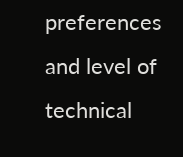preferences and level of technical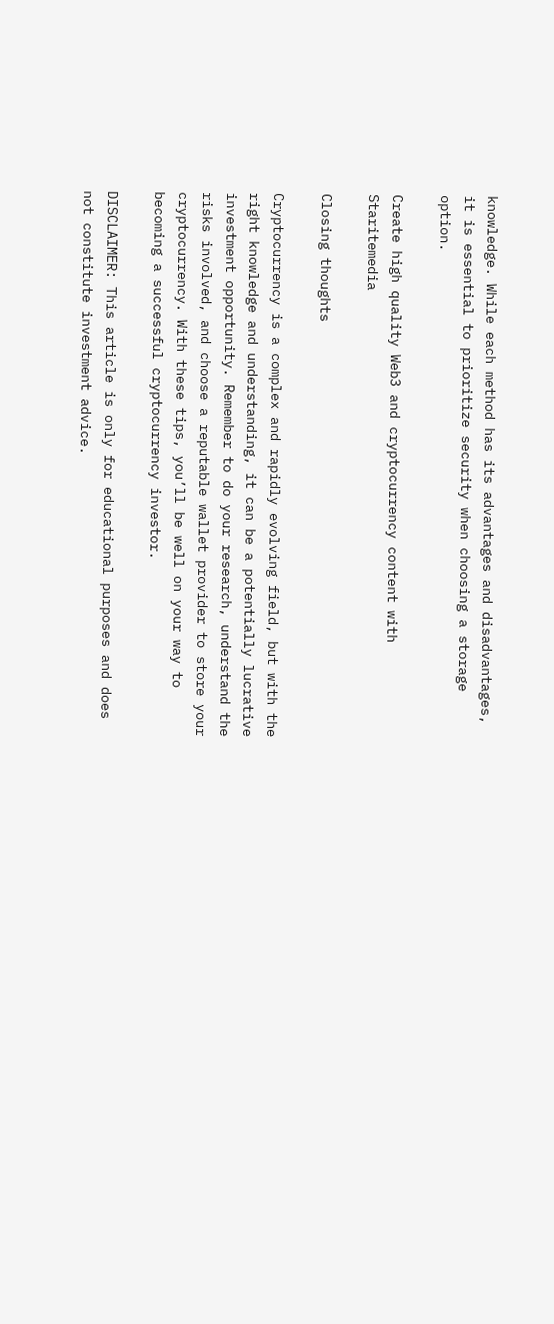knowledge. While each method has its advantages and disadvantages, it is essential to prioritize security when choosing a storage option.

Create high quality Web3 and cryptocurrency content with Staritemedia

Closing thoughts

Cryptocurrency is a complex and rapidly evolving field, but with the right knowledge and understanding, it can be a potentially lucrative investment opportunity. Remember to do your research, understand the risks involved, and choose a reputable wallet provider to store your cryptocurrency. With these tips, you’ll be well on your way to becoming a successful cryptocurrency investor.

DISCLAIMER: This article is only for educational purposes and does not constitute investment advice.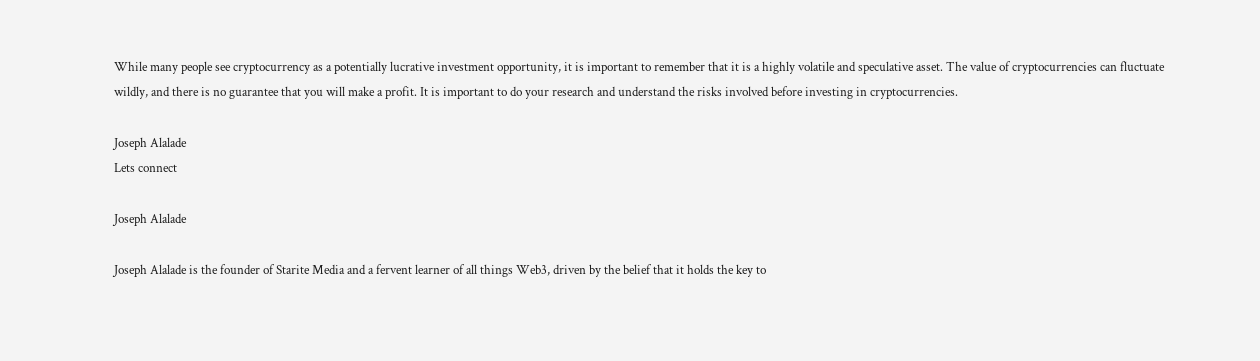While many people see cryptocurrency as a potentially lucrative investment opportunity, it is important to remember that it is a highly volatile and speculative asset. The value of cryptocurrencies can fluctuate wildly, and there is no guarantee that you will make a profit. It is important to do your research and understand the risks involved before investing in cryptocurrencies.

Joseph Alalade
Lets connect

Joseph Alalade

Joseph Alalade is the founder of Starite Media and a fervent learner of all things Web3, driven by the belief that it holds the key to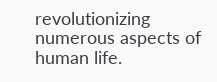revolutionizing numerous aspects of human life.